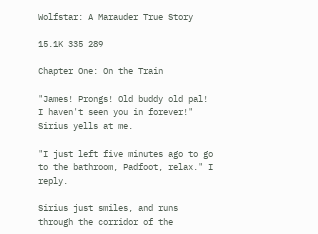Wolfstar: A Marauder True Story

15.1K 335 289

Chapter One: On the Train

"James! Prongs! Old buddy old pal! I haven't seen you in forever!" Sirius yells at me.

"I just left five minutes ago to go to the bathroom, Padfoot, relax." I reply.

Sirius just smiles, and runs through the corridor of the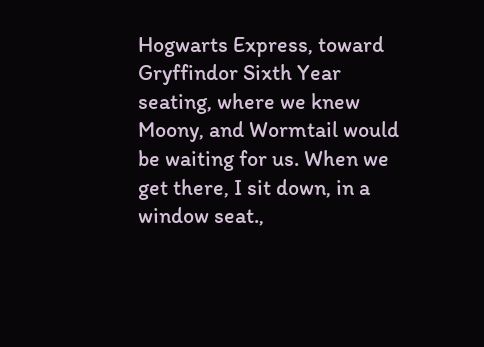Hogwarts Express, toward Gryffindor Sixth Year seating, where we knew Moony, and Wormtail would be waiting for us. When we get there, I sit down, in a window seat.,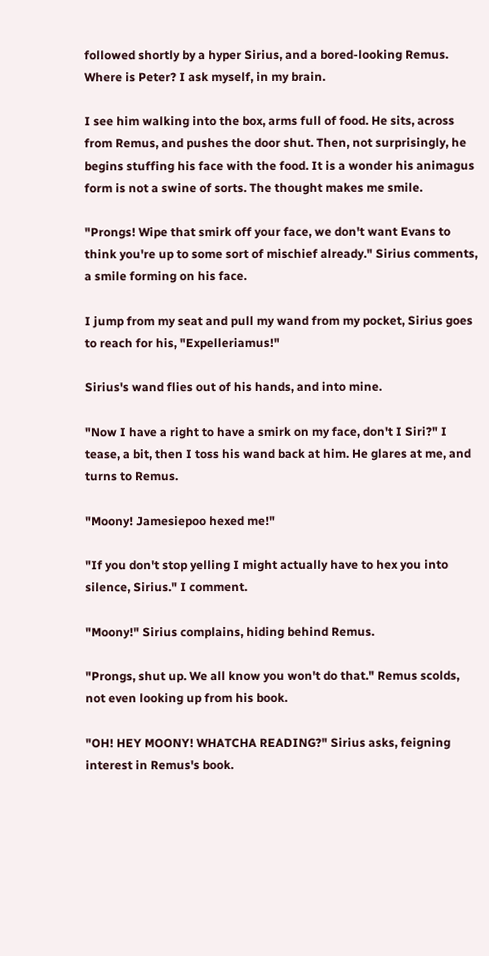followed shortly by a hyper Sirius, and a bored-looking Remus. Where is Peter? I ask myself, in my brain.

I see him walking into the box, arms full of food. He sits, across from Remus, and pushes the door shut. Then, not surprisingly, he begins stuffing his face with the food. It is a wonder his animagus form is not a swine of sorts. The thought makes me smile.

"Prongs! Wipe that smirk off your face, we don't want Evans to think you're up to some sort of mischief already." Sirius comments, a smile forming on his face.

I jump from my seat and pull my wand from my pocket, Sirius goes to reach for his, "Expelleriamus!"

Sirius's wand flies out of his hands, and into mine.

"Now I have a right to have a smirk on my face, don't I Siri?" I tease, a bit, then I toss his wand back at him. He glares at me, and turns to Remus.

"Moony! Jamesiepoo hexed me!"

"If you don't stop yelling I might actually have to hex you into silence, Sirius." I comment.

"Moony!" Sirius complains, hiding behind Remus.

"Prongs, shut up. We all know you won't do that." Remus scolds, not even looking up from his book.

"OH! HEY MOONY! WHATCHA READING?" Sirius asks, feigning interest in Remus's book.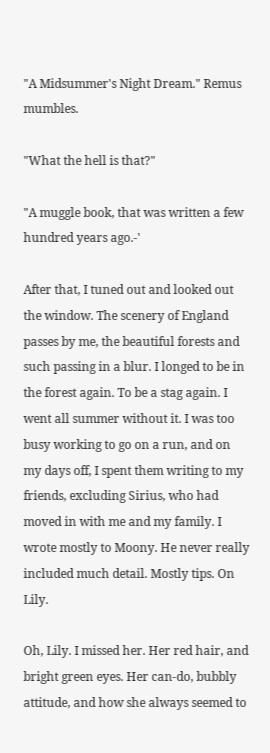"A Midsummer's Night Dream." Remus mumbles.

"What the hell is that?"

"A muggle book, that was written a few hundred years ago.-'

After that, I tuned out and looked out the window. The scenery of England passes by me, the beautiful forests and such passing in a blur. I longed to be in the forest again. To be a stag again. I went all summer without it. I was too busy working to go on a run, and on my days off, I spent them writing to my friends, excluding Sirius, who had moved in with me and my family. I wrote mostly to Moony. He never really included much detail. Mostly tips. On Lily.

Oh, Lily. I missed her. Her red hair, and bright green eyes. Her can-do, bubbly attitude, and how she always seemed to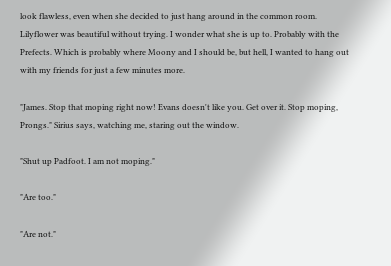look flawless, even when she decided to just hang around in the common room. Lilyflower was beautiful without trying. I wonder what she is up to. Probably with the Prefects. Which is probably where Moony and I should be, but hell, I wanted to hang out with my friends for just a few minutes more.

"James. Stop that moping right now! Evans doesn't like you. Get over it. Stop moping, Prongs." Sirius says, watching me, staring out the window.

"Shut up Padfoot. I am not moping."

"Are too."

"Are not."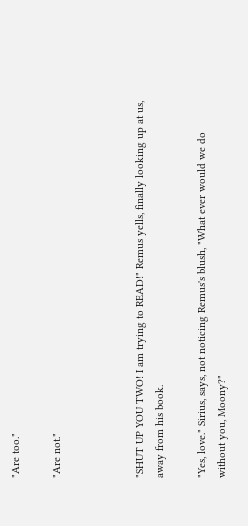"Are too."

"Are not."



"SHUT UP YOU TWO! I am trying to READ!" Remus yells, finally looking up at us, away from his book.

"Yes, love." Sirius, says, not noticing Remus's blush, "What ever would we do without you, Moony?"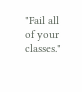"Fail all of your classes."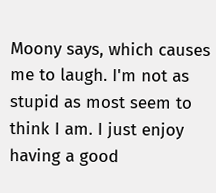Moony says, which causes me to laugh. I'm not as stupid as most seem to think I am. I just enjoy having a good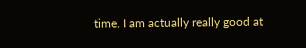time. I am actually really good at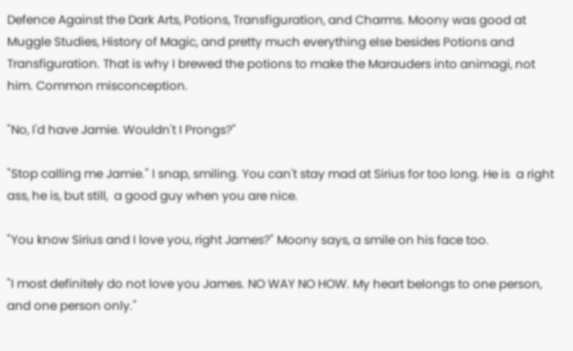Defence Against the Dark Arts, Potions, Transfiguration, and Charms. Moony was good at Muggle Studies, History of Magic, and pretty much everything else besides Potions and Transfiguration. That is why I brewed the potions to make the Marauders into animagi, not him. Common misconception.

"No, I'd have Jamie. Wouldn't I Prongs?"

"Stop calling me Jamie." I snap, smiling. You can't stay mad at Sirius for too long. He is  a right ass, he is, but still,  a good guy when you are nice.

"You know Sirius and I love you, right James?" Moony says, a smile on his face too.

"I most definitely do not love you James. NO WAY NO HOW. My heart belongs to one person, and one person only."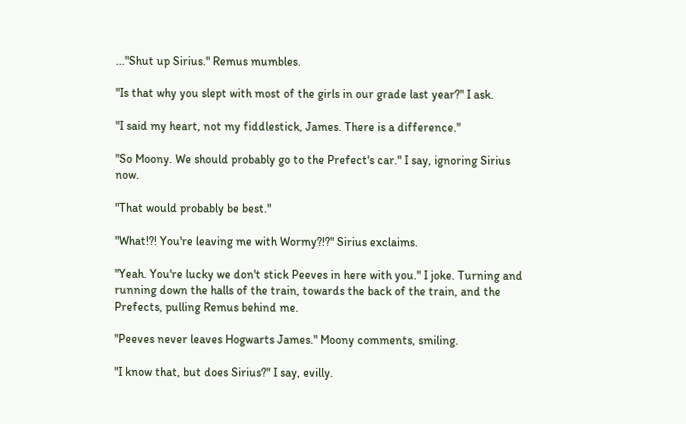..."Shut up Sirius." Remus mumbles.

"Is that why you slept with most of the girls in our grade last year?" I ask.

"I said my heart, not my fiddlestick, James. There is a difference."

"So Moony. We should probably go to the Prefect's car." I say, ignoring Sirius now.

"That would probably be best."

"What!?! You're leaving me with Wormy?!?" Sirius exclaims.

"Yeah. You're lucky we don't stick Peeves in here with you." I joke. Turning and running down the halls of the train, towards the back of the train, and the Prefects, pulling Remus behind me.

"Peeves never leaves Hogwarts James." Moony comments, smiling.

"I know that, but does Sirius?" I say, evilly.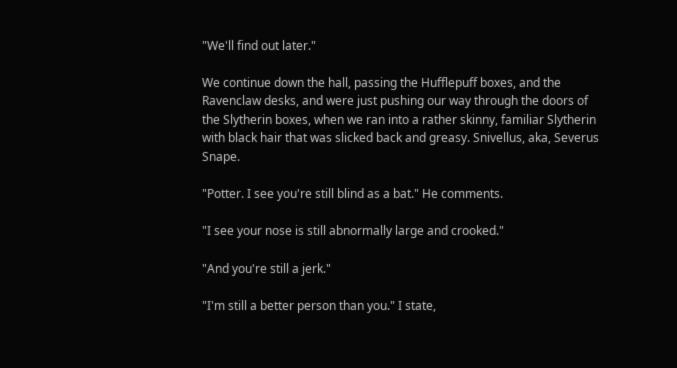"We'll find out later."

We continue down the hall, passing the Hufflepuff boxes, and the Ravenclaw desks, and were just pushing our way through the doors of the Slytherin boxes, when we ran into a rather skinny, familiar Slytherin with black hair that was slicked back and greasy. Snivellus, aka, Severus Snape.

"Potter. I see you're still blind as a bat." He comments.

"I see your nose is still abnormally large and crooked."

"And you're still a jerk."

"I'm still a better person than you." I state,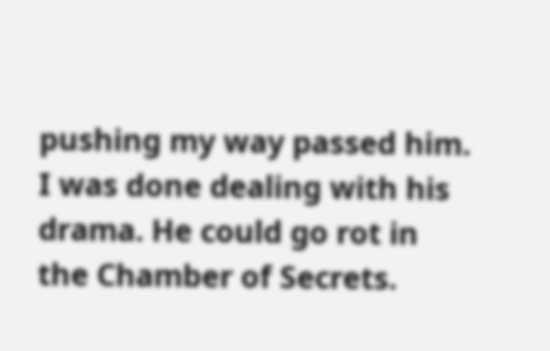pushing my way passed him. I was done dealing with his drama. He could go rot in the Chamber of Secrets.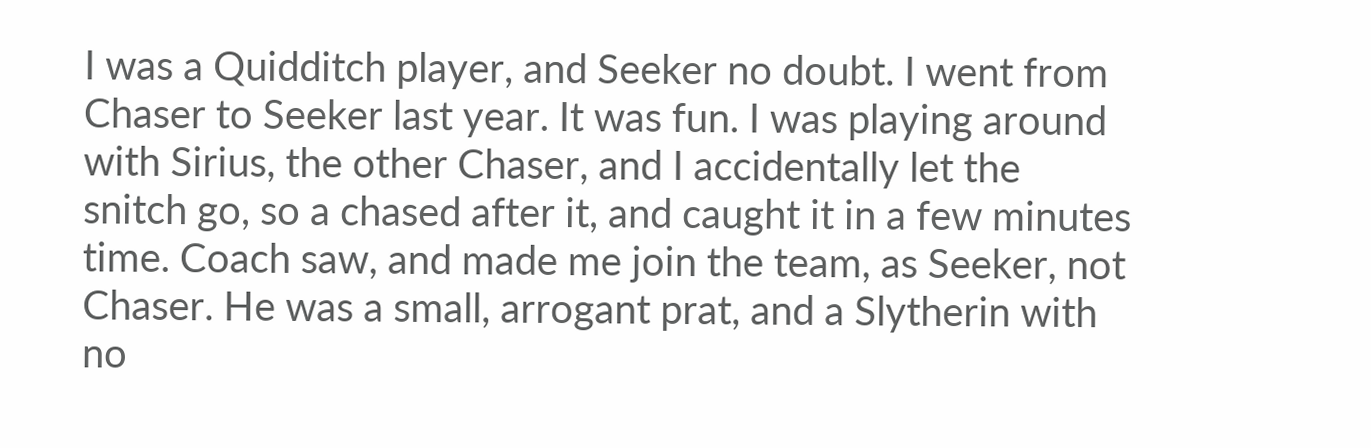I was a Quidditch player, and Seeker no doubt. I went from Chaser to Seeker last year. It was fun. I was playing around with Sirius, the other Chaser, and I accidentally let the snitch go, so a chased after it, and caught it in a few minutes time. Coach saw, and made me join the team, as Seeker, not Chaser. He was a small, arrogant prat, and a Slytherin with no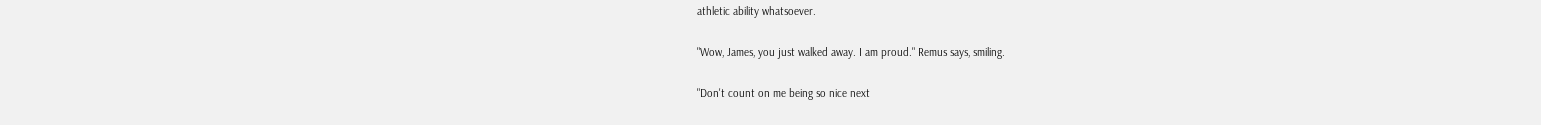athletic ability whatsoever.

"Wow, James, you just walked away. I am proud." Remus says, smiling.

"Don't count on me being so nice next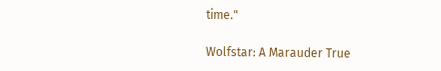time."

Wolfstar: A Marauder True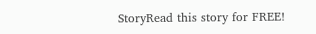StoryRead this story for FREE!